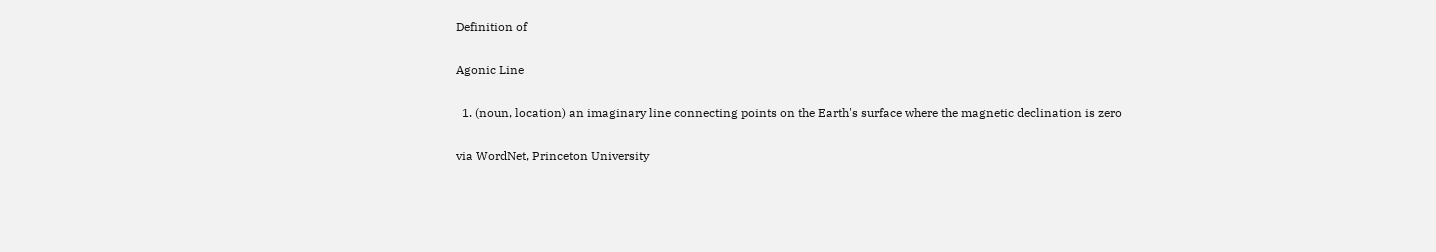Definition of

Agonic Line

  1. (noun, location) an imaginary line connecting points on the Earth's surface where the magnetic declination is zero

via WordNet, Princeton University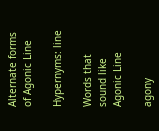Alternate forms of Agonic Line

Hypernyms: line

Words that sound like Agonic Line

agony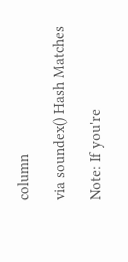column

via soundex() Hash Matches

Note: If you're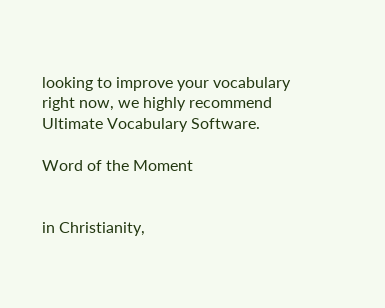looking to improve your vocabulary right now, we highly recommend Ultimate Vocabulary Software.

Word of the Moment


in Christianity,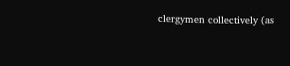clergymen collectively (as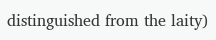distinguished from the laity)